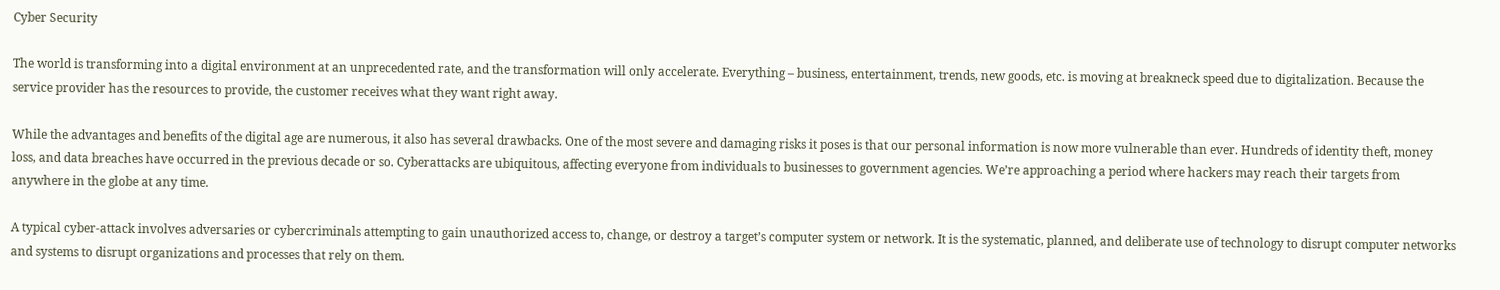Cyber Security

The world is transforming into a digital environment at an unprecedented rate, and the transformation will only accelerate. Everything – business, entertainment, trends, new goods, etc. is moving at breakneck speed due to digitalization. Because the service provider has the resources to provide, the customer receives what they want right away.

While the advantages and benefits of the digital age are numerous, it also has several drawbacks. One of the most severe and damaging risks it poses is that our personal information is now more vulnerable than ever. Hundreds of identity theft, money loss, and data breaches have occurred in the previous decade or so. Cyberattacks are ubiquitous, affecting everyone from individuals to businesses to government agencies. We’re approaching a period where hackers may reach their targets from anywhere in the globe at any time.

A typical cyber-attack involves adversaries or cybercriminals attempting to gain unauthorized access to, change, or destroy a target’s computer system or network. It is the systematic, planned, and deliberate use of technology to disrupt computer networks and systems to disrupt organizations and processes that rely on them.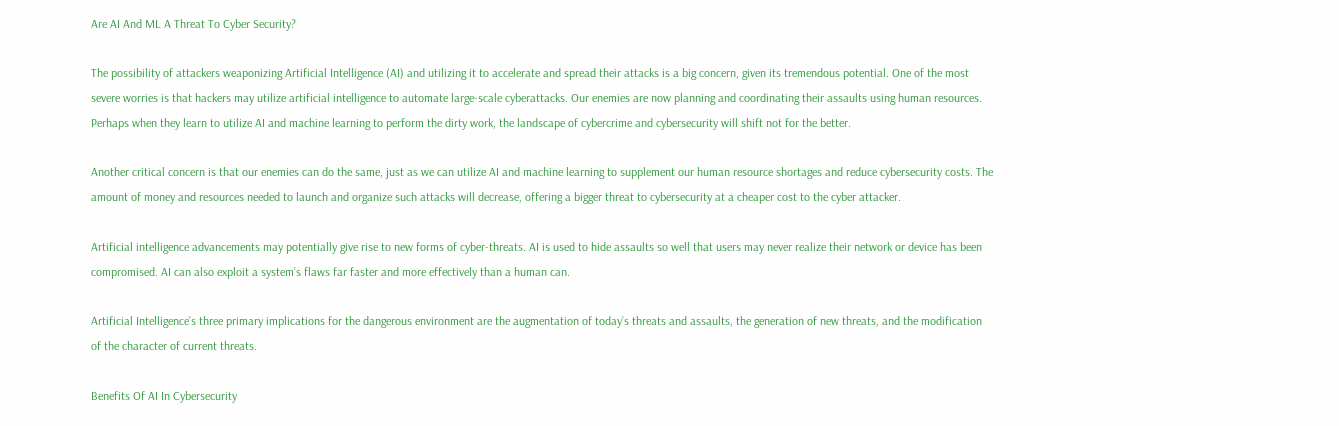Are AI And ML A Threat To Cyber Security?

The possibility of attackers weaponizing Artificial Intelligence (AI) and utilizing it to accelerate and spread their attacks is a big concern, given its tremendous potential. One of the most severe worries is that hackers may utilize artificial intelligence to automate large-scale cyberattacks. Our enemies are now planning and coordinating their assaults using human resources. Perhaps when they learn to utilize AI and machine learning to perform the dirty work, the landscape of cybercrime and cybersecurity will shift not for the better.

Another critical concern is that our enemies can do the same, just as we can utilize AI and machine learning to supplement our human resource shortages and reduce cybersecurity costs. The amount of money and resources needed to launch and organize such attacks will decrease, offering a bigger threat to cybersecurity at a cheaper cost to the cyber attacker.

Artificial intelligence advancements may potentially give rise to new forms of cyber-threats. AI is used to hide assaults so well that users may never realize their network or device has been compromised. AI can also exploit a system’s flaws far faster and more effectively than a human can.

Artificial Intelligence’s three primary implications for the dangerous environment are the augmentation of today’s threats and assaults, the generation of new threats, and the modification of the character of current threats.

Benefits Of AI In Cybersecurity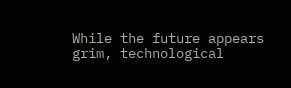While the future appears grim, technological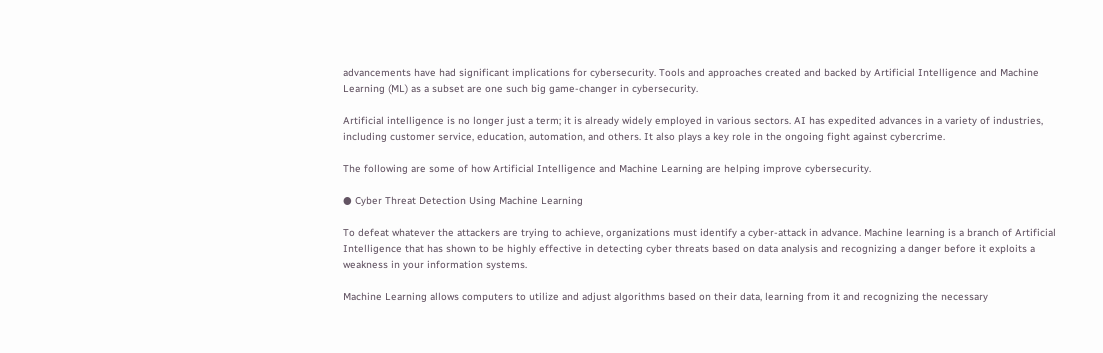advancements have had significant implications for cybersecurity. Tools and approaches created and backed by Artificial Intelligence and Machine Learning (ML) as a subset are one such big game-changer in cybersecurity.

Artificial intelligence is no longer just a term; it is already widely employed in various sectors. AI has expedited advances in a variety of industries, including customer service, education, automation, and others. It also plays a key role in the ongoing fight against cybercrime.

The following are some of how Artificial Intelligence and Machine Learning are helping improve cybersecurity.

● Cyber Threat Detection Using Machine Learning

To defeat whatever the attackers are trying to achieve, organizations must identify a cyber-attack in advance. Machine learning is a branch of Artificial Intelligence that has shown to be highly effective in detecting cyber threats based on data analysis and recognizing a danger before it exploits a weakness in your information systems.

Machine Learning allows computers to utilize and adjust algorithms based on their data, learning from it and recognizing the necessary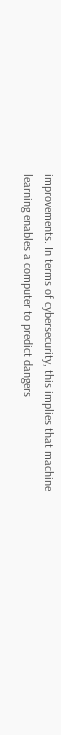improvements. In terms of cybersecurity, this implies that machine learning enables a computer to predict dangers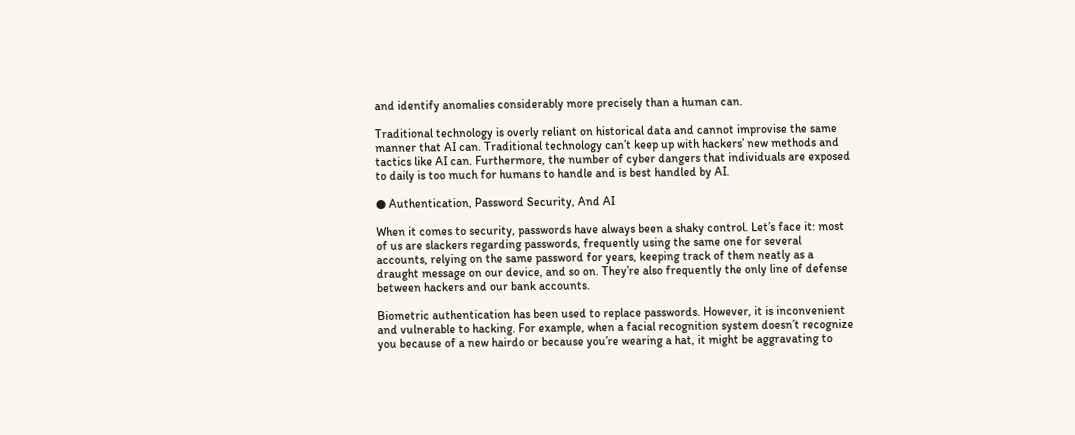and identify anomalies considerably more precisely than a human can.

Traditional technology is overly reliant on historical data and cannot improvise the same manner that AI can. Traditional technology can’t keep up with hackers’ new methods and tactics like AI can. Furthermore, the number of cyber dangers that individuals are exposed to daily is too much for humans to handle and is best handled by AI.

● Authentication, Password Security, And AI

When it comes to security, passwords have always been a shaky control. Let’s face it: most of us are slackers regarding passwords, frequently using the same one for several accounts, relying on the same password for years, keeping track of them neatly as a draught message on our device, and so on. They’re also frequently the only line of defense between hackers and our bank accounts.

Biometric authentication has been used to replace passwords. However, it is inconvenient and vulnerable to hacking. For example, when a facial recognition system doesn’t recognize you because of a new hairdo or because you’re wearing a hat, it might be aggravating to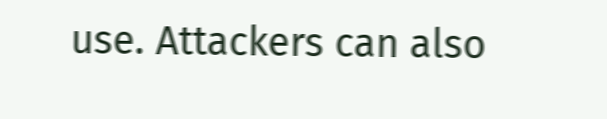use. Attackers can also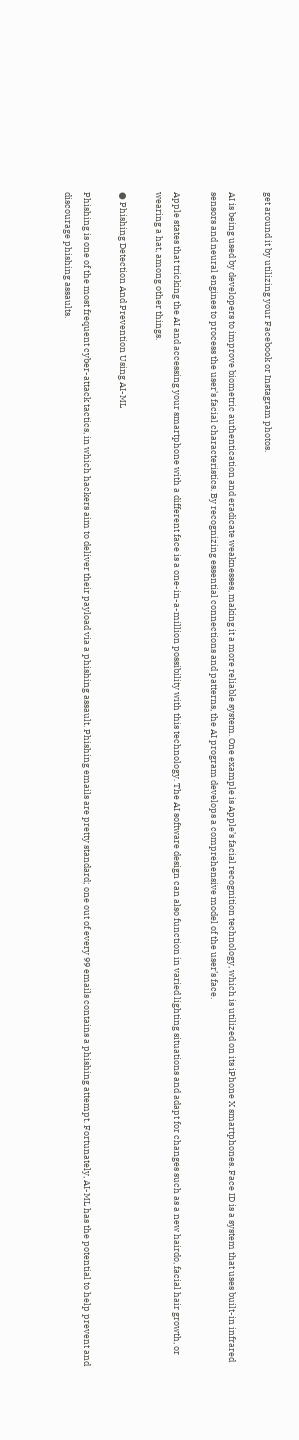get around it by utilizing your Facebook or Instagram photos.

AI is being used by developers to improve biometric authentication and eradicate weaknesses, making it a more reliable system. One example is Apple’s facial recognition technology, which is utilized on its iPhone X smartphones. Face ID is a system that uses built-in infrared sensors and neural engines to process the user’s facial characteristics. By recognizing essential connections and patterns, the AI program develops a comprehensive model of the user’s face.

Apple states that tricking the AI and accessing your smartphone with a different face is a one-in-a-million possibility with this technology. The AI software design can also function in varied lighting situations and adapt for changes such as a new hairdo, facial hair growth, or wearing a hat, among other things.

● Phishing Detection And Prevention Using AI-ML

Phishing is one of the most frequent cyber-attack tactics, in which hackers aim to deliver their payload via a phishing assault. Phishing emails are pretty standard; one out of every 99 emails contains a phishing attempt. Fortunately, AI-ML has the potential to help prevent and discourage phishing assaults.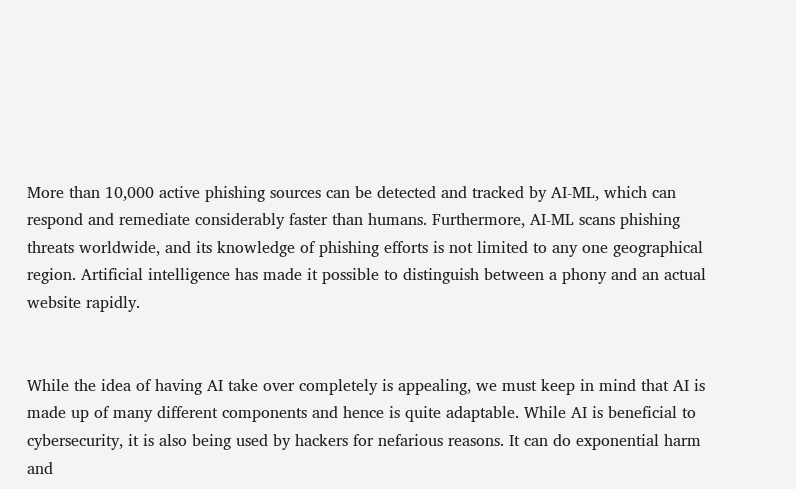More than 10,000 active phishing sources can be detected and tracked by AI-ML, which can respond and remediate considerably faster than humans. Furthermore, AI-ML scans phishing threats worldwide, and its knowledge of phishing efforts is not limited to any one geographical region. Artificial intelligence has made it possible to distinguish between a phony and an actual website rapidly.


While the idea of having AI take over completely is appealing, we must keep in mind that AI is made up of many different components and hence is quite adaptable. While AI is beneficial to cybersecurity, it is also being used by hackers for nefarious reasons. It can do exponential harm and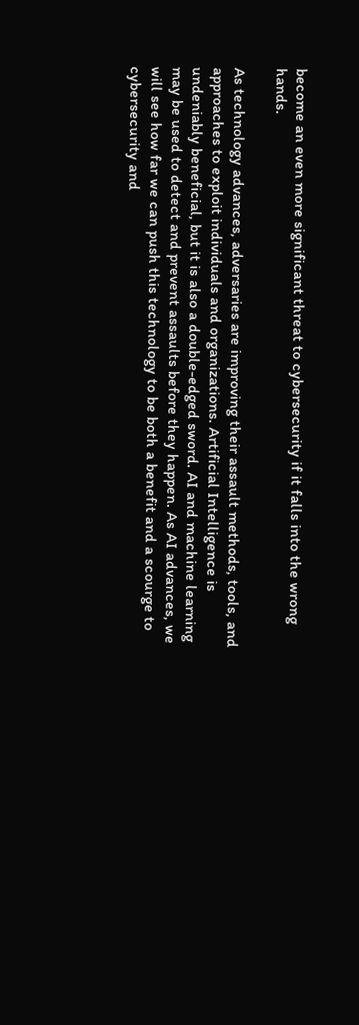become an even more significant threat to cybersecurity if it falls into the wrong hands.

As technology advances, adversaries are improving their assault methods, tools, and approaches to exploit individuals and organizations. Artificial Intelligence is undeniably beneficial, but it is also a double-edged sword. AI and machine learning may be used to detect and prevent assaults before they happen. As AI advances, we will see how far we can push this technology to be both a benefit and a scourge to cybersecurity and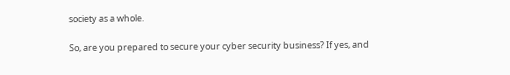society as a whole.

So, are you prepared to secure your cyber security business? If yes, and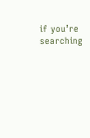if you’re searching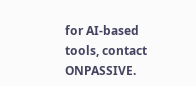for AI-based tools, contact ONPASSIVE.